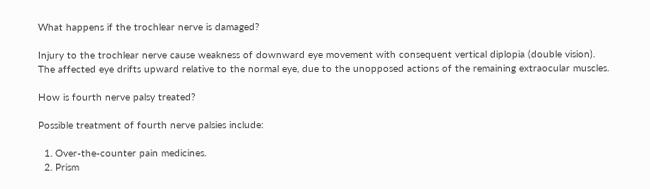What happens if the trochlear nerve is damaged?

Injury to the trochlear nerve cause weakness of downward eye movement with consequent vertical diplopia (double vision). The affected eye drifts upward relative to the normal eye, due to the unopposed actions of the remaining extraocular muscles.

How is fourth nerve palsy treated?

Possible treatment of fourth nerve palsies include:

  1. Over-the-counter pain medicines.
  2. Prism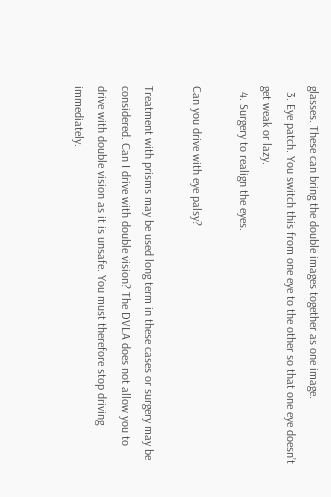glasses. These can bring the double images together as one image.
  3. Eye patch. You switch this from one eye to the other so that one eye doesn’t get weak or lazy.
  4. Surgery to realign the eyes.

Can you drive with eye palsy?

Treatment with prisms may be used long term in these cases or surgery may be considered. Can I drive with double vision? The DVLA does not allow you to drive with double vision as it is unsafe. You must therefore stop driving immediately.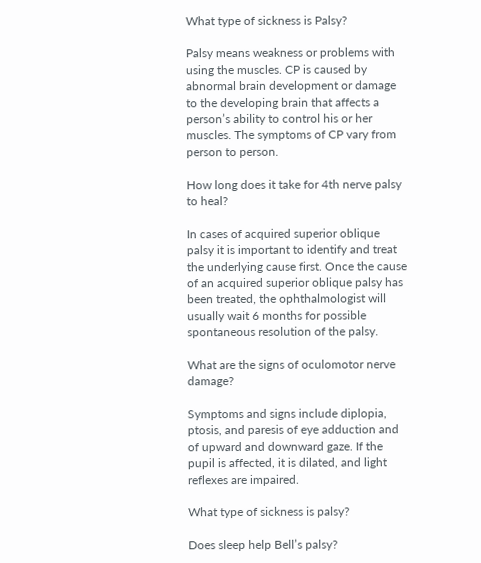What type of sickness is Palsy?

Palsy means weakness or problems with using the muscles. CP is caused by abnormal brain development or damage to the developing brain that affects a person’s ability to control his or her muscles. The symptoms of CP vary from person to person.

How long does it take for 4th nerve palsy to heal?

In cases of acquired superior oblique palsy it is important to identify and treat the underlying cause first. Once the cause of an acquired superior oblique palsy has been treated, the ophthalmologist will usually wait 6 months for possible spontaneous resolution of the palsy.

What are the signs of oculomotor nerve damage?

Symptoms and signs include diplopia, ptosis, and paresis of eye adduction and of upward and downward gaze. If the pupil is affected, it is dilated, and light reflexes are impaired.

What type of sickness is palsy?

Does sleep help Bell’s palsy?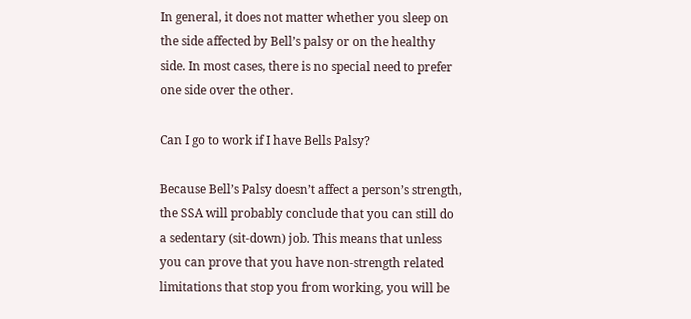In general, it does not matter whether you sleep on the side affected by Bell’s palsy or on the healthy side. In most cases, there is no special need to prefer one side over the other.

Can I go to work if I have Bells Palsy?

Because Bell’s Palsy doesn’t affect a person’s strength, the SSA will probably conclude that you can still do a sedentary (sit-down) job. This means that unless you can prove that you have non-strength related limitations that stop you from working, you will be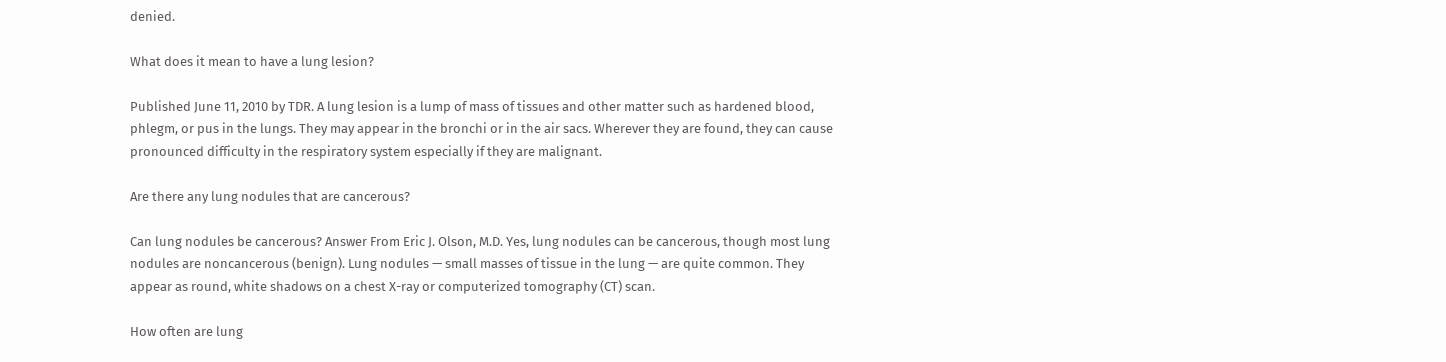denied.

What does it mean to have a lung lesion?

Published June 11, 2010 by TDR. A lung lesion is a lump of mass of tissues and other matter such as hardened blood, phlegm, or pus in the lungs. They may appear in the bronchi or in the air sacs. Wherever they are found, they can cause pronounced difficulty in the respiratory system especially if they are malignant.

Are there any lung nodules that are cancerous?

Can lung nodules be cancerous? Answer From Eric J. Olson, M.D. Yes, lung nodules can be cancerous, though most lung nodules are noncancerous (benign). Lung nodules — small masses of tissue in the lung — are quite common. They appear as round, white shadows on a chest X-ray or computerized tomography (CT) scan.

How often are lung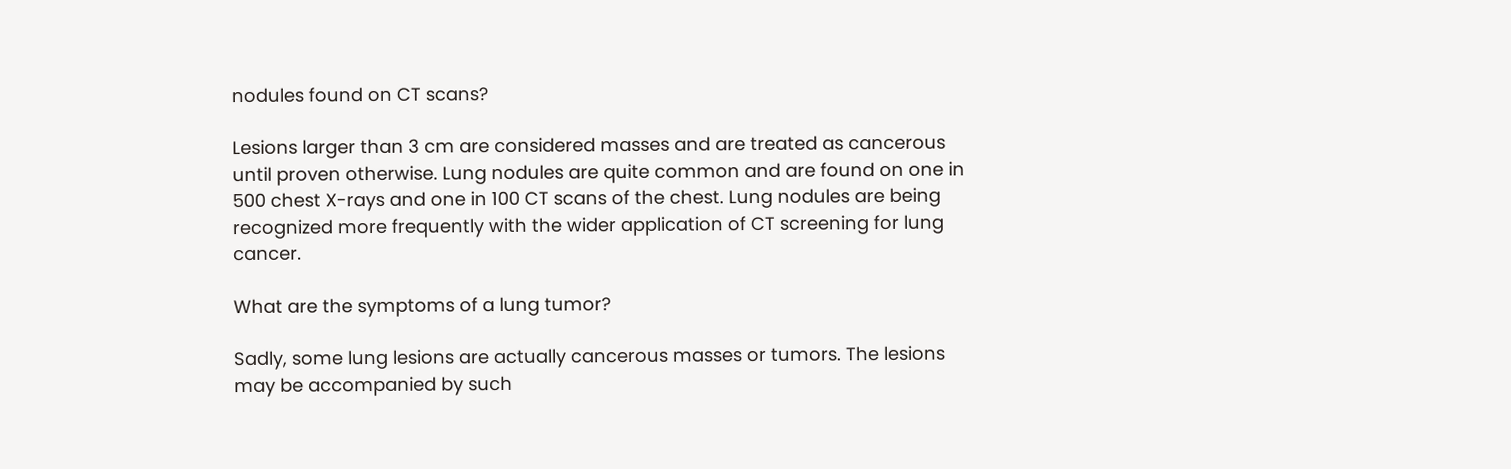nodules found on CT scans?

Lesions larger than 3 cm are considered masses and are treated as cancerous until proven otherwise. Lung nodules are quite common and are found on one in 500 chest X-rays and one in 100 CT scans of the chest. Lung nodules are being recognized more frequently with the wider application of CT screening for lung cancer.

What are the symptoms of a lung tumor?

Sadly, some lung lesions are actually cancerous masses or tumors. The lesions may be accompanied by such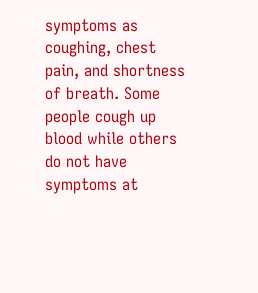symptoms as coughing, chest pain, and shortness of breath. Some people cough up blood while others do not have symptoms at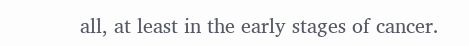all, at least in the early stages of cancer.